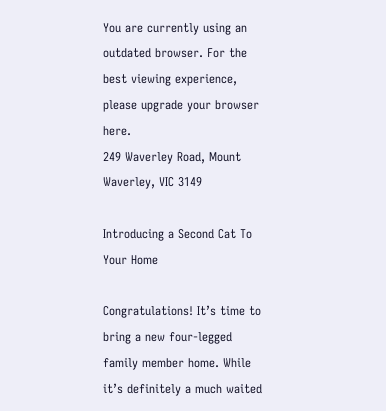You are currently using an outdated browser. For the best viewing experience, please upgrade your browser here.
249 Waverley Road, Mount Waverley, VIC 3149

Introducing a Second Cat To Your Home

Congratulations! It’s time to bring a new four-legged family member home. While it’s definitely a much waited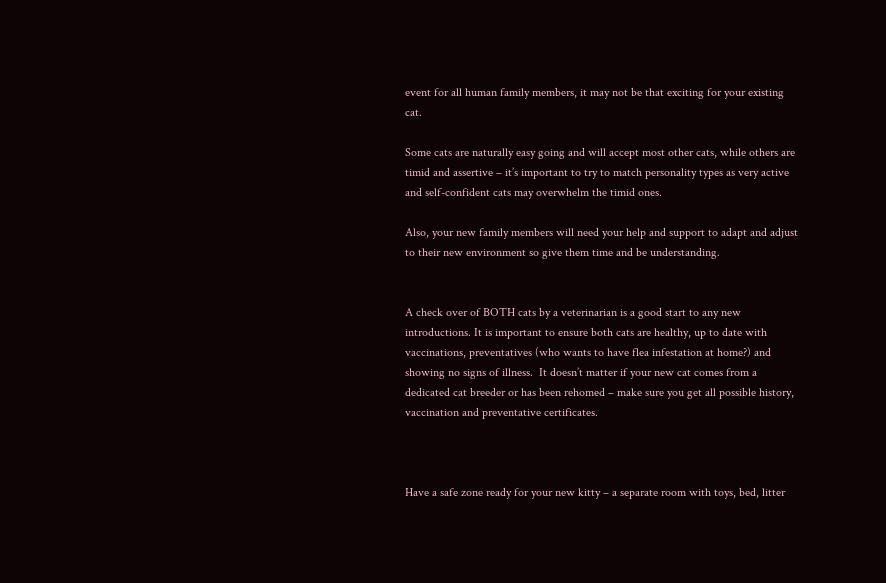event for all human family members, it may not be that exciting for your existing cat.

Some cats are naturally easy going and will accept most other cats, while others are timid and assertive – it’s important to try to match personality types as very active and self-confident cats may overwhelm the timid ones.

Also, your new family members will need your help and support to adapt and adjust to their new environment so give them time and be understanding.


A check over of BOTH cats by a veterinarian is a good start to any new introductions. It is important to ensure both cats are healthy, up to date with vaccinations, preventatives (who wants to have flea infestation at home?) and showing no signs of illness.  It doesn’t matter if your new cat comes from a dedicated cat breeder or has been rehomed – make sure you get all possible history, vaccination and preventative certificates.



Have a safe zone ready for your new kitty – a separate room with toys, bed, litter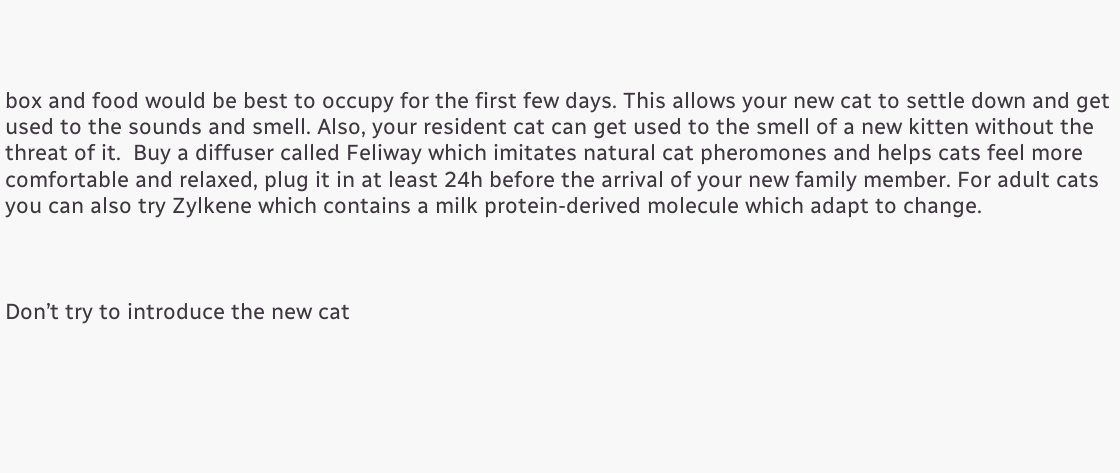box and food would be best to occupy for the first few days. This allows your new cat to settle down and get used to the sounds and smell. Also, your resident cat can get used to the smell of a new kitten without the threat of it.  Buy a diffuser called Feliway which imitates natural cat pheromones and helps cats feel more comfortable and relaxed, plug it in at least 24h before the arrival of your new family member. For adult cats you can also try Zylkene which contains a milk protein-derived molecule which adapt to change.



Don’t try to introduce the new cat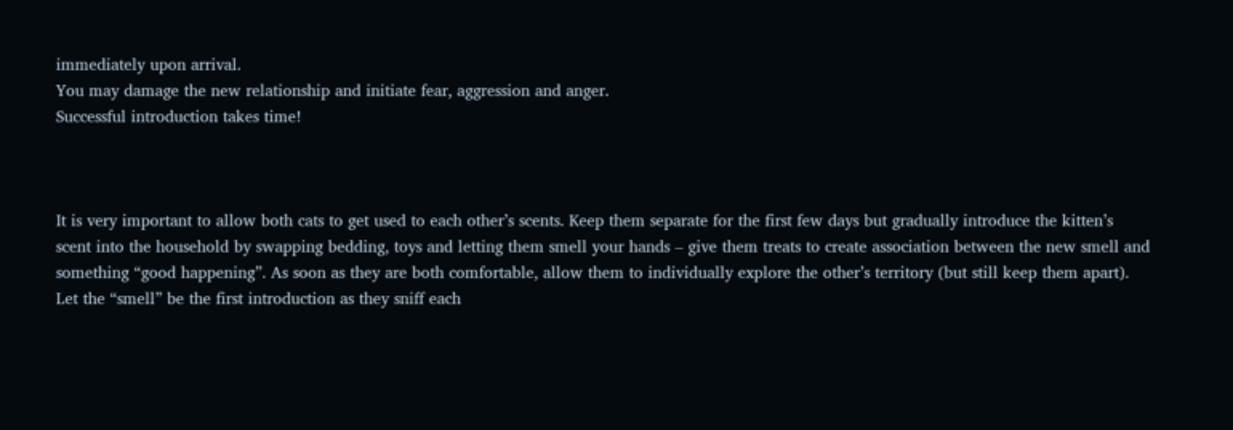immediately upon arrival.
You may damage the new relationship and initiate fear, aggression and anger.
Successful introduction takes time!



It is very important to allow both cats to get used to each other’s scents. Keep them separate for the first few days but gradually introduce the kitten’s scent into the household by swapping bedding, toys and letting them smell your hands – give them treats to create association between the new smell and something “good happening”. As soon as they are both comfortable, allow them to individually explore the other’s territory (but still keep them apart). Let the “smell” be the first introduction as they sniff each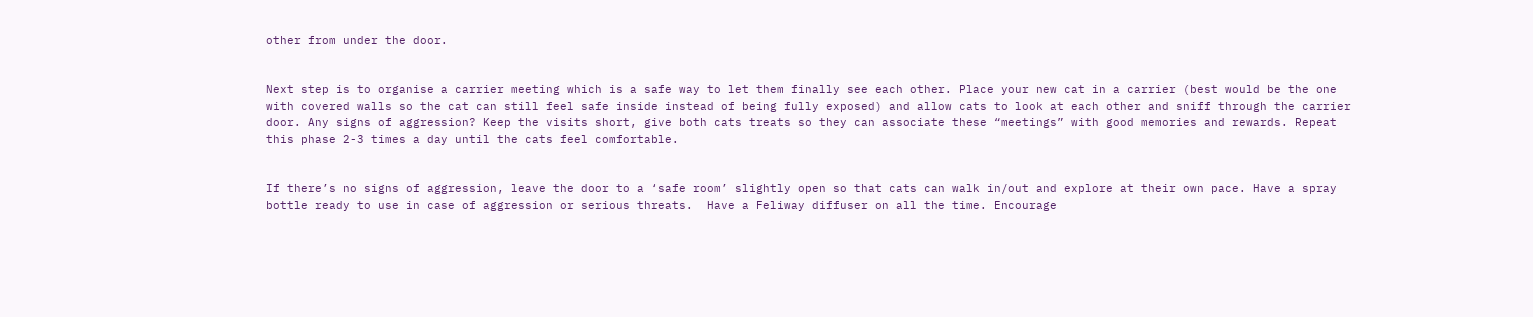other from under the door.


Next step is to organise a carrier meeting which is a safe way to let them finally see each other. Place your new cat in a carrier (best would be the one with covered walls so the cat can still feel safe inside instead of being fully exposed) and allow cats to look at each other and sniff through the carrier door. Any signs of aggression? Keep the visits short, give both cats treats so they can associate these “meetings” with good memories and rewards. Repeat this phase 2-3 times a day until the cats feel comfortable.


If there’s no signs of aggression, leave the door to a ‘safe room’ slightly open so that cats can walk in/out and explore at their own pace. Have a spray bottle ready to use in case of aggression or serious threats.  Have a Feliway diffuser on all the time. Encourage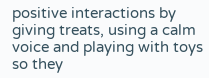positive interactions by giving treats, using a calm voice and playing with toys so they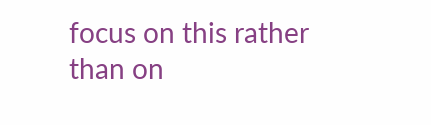focus on this rather than on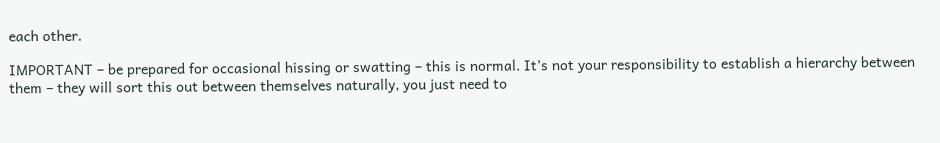each other.

IMPORTANT – be prepared for occasional hissing or swatting – this is normal. It’s not your responsibility to establish a hierarchy between them – they will sort this out between themselves naturally, you just need to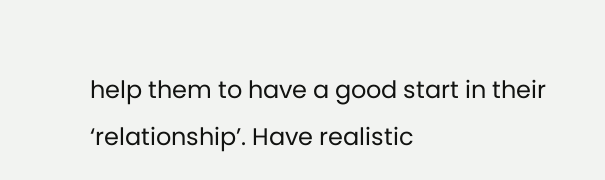help them to have a good start in their ‘relationship’. Have realistic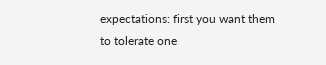expectations: first you want them to tolerate one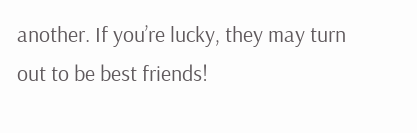another. If you’re lucky, they may turn out to be best friends!